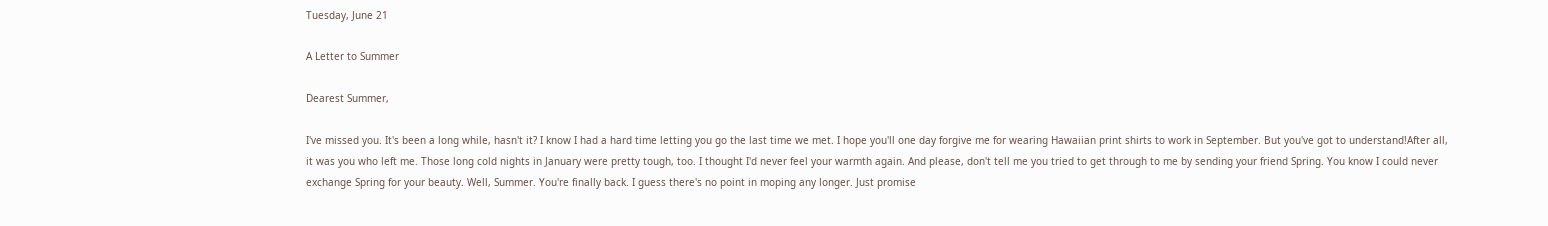Tuesday, June 21

A Letter to Summer

Dearest Summer,

I've missed you. It's been a long while, hasn't it? I know I had a hard time letting you go the last time we met. I hope you'll one day forgive me for wearing Hawaiian print shirts to work in September. But you've got to understand!After all, it was you who left me. Those long cold nights in January were pretty tough, too. I thought I'd never feel your warmth again. And please, don't tell me you tried to get through to me by sending your friend Spring. You know I could never exchange Spring for your beauty. Well, Summer. You're finally back. I guess there's no point in moping any longer. Just promise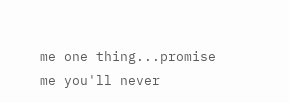me one thing...promise me you'll never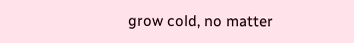grow cold, no matter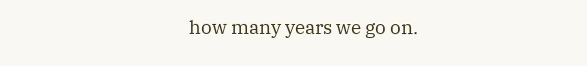how many years we go on.